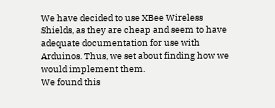We have decided to use XBee Wireless Shields, as they are cheap and seem to have adequate documentation for use with Arduinos. Thus, we set about finding how we would implement them.
We found this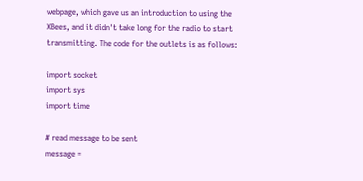webpage, which gave us an introduction to using the XBees, and it didn't take long for the radio to start transmitting. The code for the outlets is as follows:

import socket
import sys
import time

# read message to be sent
message =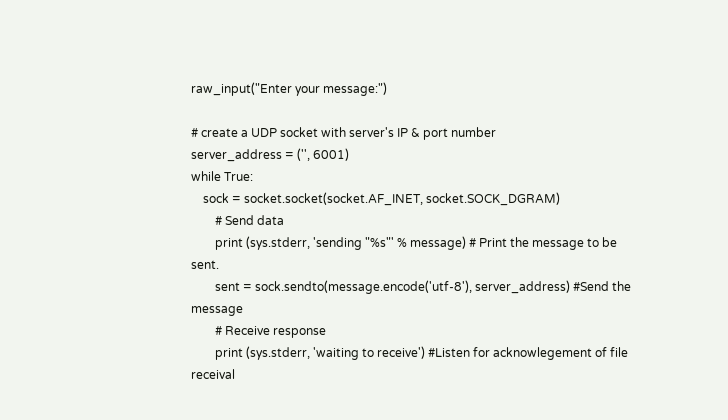raw_input("Enter your message:")

# create a UDP socket with server's IP & port number
server_address = ('', 6001)
while True:
    sock = socket.socket(socket.AF_INET, socket.SOCK_DGRAM)
        # Send data
        print (sys.stderr, 'sending "%s"' % message) # Print the message to be sent.
        sent = sock.sendto(message.encode('utf-8'), server_address) #Send the message
        # Receive response
        print (sys.stderr, 'waiting to receive') #Listen for acknowlegement of file receival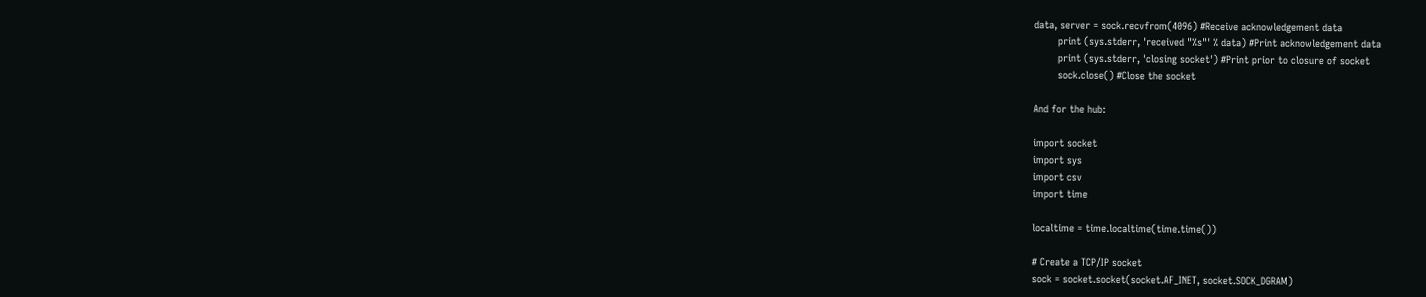data, server = sock.recvfrom(4096) #Receive acknowledgement data
        print (sys.stderr, 'received "%s"' % data) #Print acknowledgement data
        print (sys.stderr, 'closing socket') #Print prior to closure of socket
        sock.close() #Close the socket

And for the hub:

import socket
import sys
import csv
import time

localtime = time.localtime(time.time())

# Create a TCP/IP socket
sock = socket.socket(socket.AF_INET, socket.SOCK_DGRAM)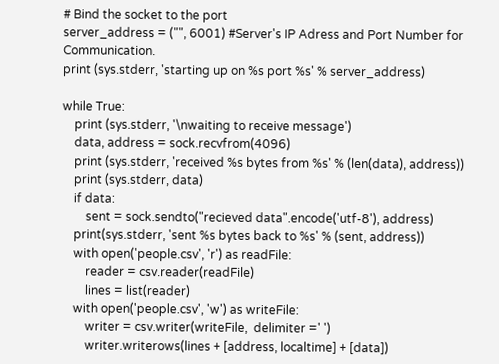# Bind the socket to the port
server_address = ("", 6001) #Server's IP Adress and Port Number for Communication.
print (sys.stderr, 'starting up on %s port %s' % server_address)

while True:
    print (sys.stderr, '\nwaiting to receive message')
    data, address = sock.recvfrom(4096)
    print (sys.stderr, 'received %s bytes from %s' % (len(data), address))
    print (sys.stderr, data)
    if data:
        sent = sock.sendto("recieved data".encode('utf-8'), address)
    print(sys.stderr, 'sent %s bytes back to %s' % (sent, address))
    with open('people.csv', 'r') as readFile:
        reader = csv.reader(readFile)
        lines = list(reader)
    with open('people.csv', 'w') as writeFile:
        writer = csv.writer(writeFile,  delimiter =' ')
        writer.writerows(lines + [address, localtime] + [data])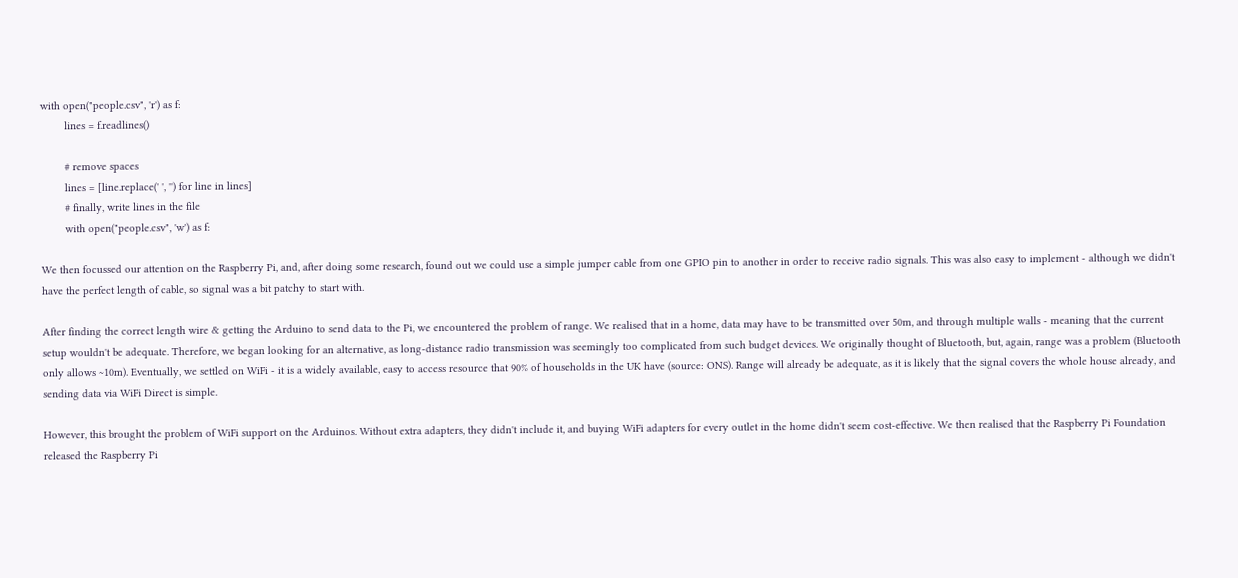with open("people.csv", 'r') as f:
        lines = f.readlines()

        # remove spaces
        lines = [line.replace(' ', '') for line in lines]
        # finally, write lines in the file
        with open("people.csv", 'w') as f:

We then focussed our attention on the Raspberry Pi, and, after doing some research, found out we could use a simple jumper cable from one GPIO pin to another in order to receive radio signals. This was also easy to implement - although we didn't have the perfect length of cable, so signal was a bit patchy to start with.

After finding the correct length wire & getting the Arduino to send data to the Pi, we encountered the problem of range. We realised that in a home, data may have to be transmitted over 50m, and through multiple walls - meaning that the current setup wouldn't be adequate. Therefore, we began looking for an alternative, as long-distance radio transmission was seemingly too complicated from such budget devices. We originally thought of Bluetooth, but, again, range was a problem (Bluetooth only allows ~10m). Eventually, we settled on WiFi - it is a widely available, easy to access resource that 90% of households in the UK have (source: ONS). Range will already be adequate, as it is likely that the signal covers the whole house already, and sending data via WiFi Direct is simple.

However, this brought the problem of WiFi support on the Arduinos. Without extra adapters, they didn't include it, and buying WiFi adapters for every outlet in the home didn't seem cost-effective. We then realised that the Raspberry Pi Foundation released the Raspberry Pi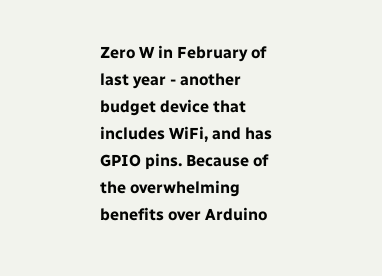Zero W in February of last year - another budget device that includes WiFi, and has GPIO pins. Because of the overwhelming benefits over Arduino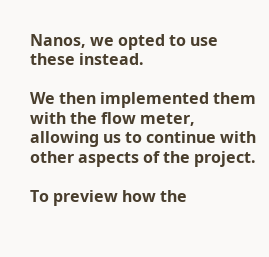Nanos, we opted to use these instead.

We then implemented them with the flow meter, allowing us to continue with other aspects of the project.

To preview how the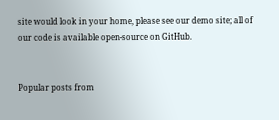site would look in your home, please see our demo site; all of our code is available open-source on GitHub.


Popular posts from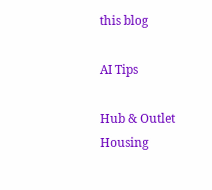this blog

AI Tips

Hub & Outlet Housing